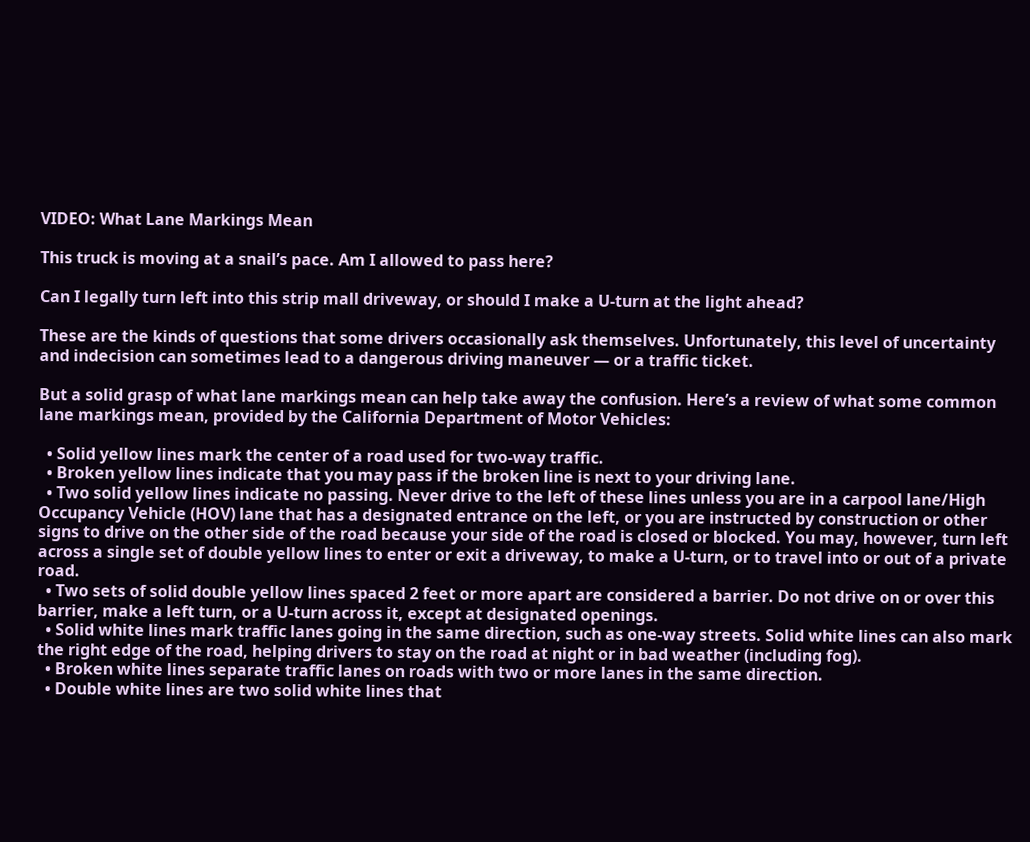VIDEO: What Lane Markings Mean

This truck is moving at a snail’s pace. Am I allowed to pass here?

Can I legally turn left into this strip mall driveway, or should I make a U-turn at the light ahead?

These are the kinds of questions that some drivers occasionally ask themselves. Unfortunately, this level of uncertainty and indecision can sometimes lead to a dangerous driving maneuver — or a traffic ticket.

But a solid grasp of what lane markings mean can help take away the confusion. Here’s a review of what some common lane markings mean, provided by the California Department of Motor Vehicles:

  • Solid yellow lines mark the center of a road used for two-way traffic.
  • Broken yellow lines indicate that you may pass if the broken line is next to your driving lane.
  • Two solid yellow lines indicate no passing. Never drive to the left of these lines unless you are in a carpool lane/High Occupancy Vehicle (HOV) lane that has a designated entrance on the left, or you are instructed by construction or other signs to drive on the other side of the road because your side of the road is closed or blocked. You may, however, turn left across a single set of double yellow lines to enter or exit a driveway, to make a U-turn, or to travel into or out of a private road.
  • Two sets of solid double yellow lines spaced 2 feet or more apart are considered a barrier. Do not drive on or over this barrier, make a left turn, or a U-turn across it, except at designated openings.
  • Solid white lines mark traffic lanes going in the same direction, such as one-way streets. Solid white lines can also mark the right edge of the road, helping drivers to stay on the road at night or in bad weather (including fog).
  • Broken white lines separate traffic lanes on roads with two or more lanes in the same direction.
  • Double white lines are two solid white lines that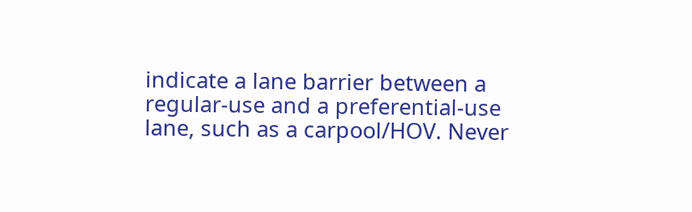indicate a lane barrier between a regular-use and a preferential-use lane, such as a carpool/HOV. Never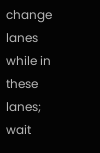change lanes while in these lanes; wait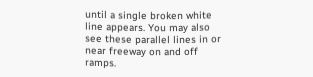until a single broken white line appears. You may also see these parallel lines in or near freeway on and off ramps.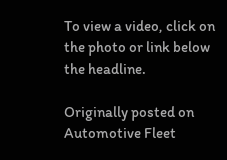To view a video, click on the photo or link below the headline.

Originally posted on Automotive Fleet